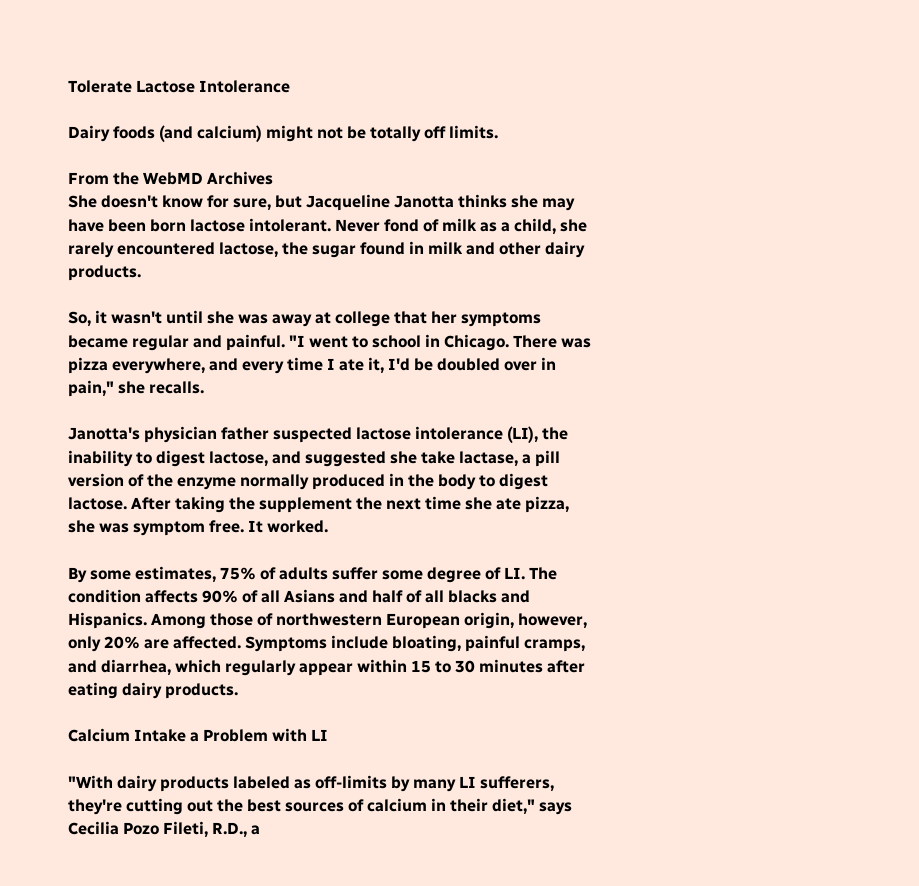Tolerate Lactose Intolerance

Dairy foods (and calcium) might not be totally off limits.

From the WebMD Archives
She doesn't know for sure, but Jacqueline Janotta thinks she may have been born lactose intolerant. Never fond of milk as a child, she rarely encountered lactose, the sugar found in milk and other dairy products.

So, it wasn't until she was away at college that her symptoms became regular and painful. "I went to school in Chicago. There was pizza everywhere, and every time I ate it, I'd be doubled over in pain," she recalls.

Janotta's physician father suspected lactose intolerance (LI), the inability to digest lactose, and suggested she take lactase, a pill version of the enzyme normally produced in the body to digest lactose. After taking the supplement the next time she ate pizza, she was symptom free. It worked.

By some estimates, 75% of adults suffer some degree of LI. The condition affects 90% of all Asians and half of all blacks and Hispanics. Among those of northwestern European origin, however, only 20% are affected. Symptoms include bloating, painful cramps, and diarrhea, which regularly appear within 15 to 30 minutes after eating dairy products.

Calcium Intake a Problem with LI

"With dairy products labeled as off-limits by many LI sufferers, they're cutting out the best sources of calcium in their diet," says Cecilia Pozo Fileti, R.D., a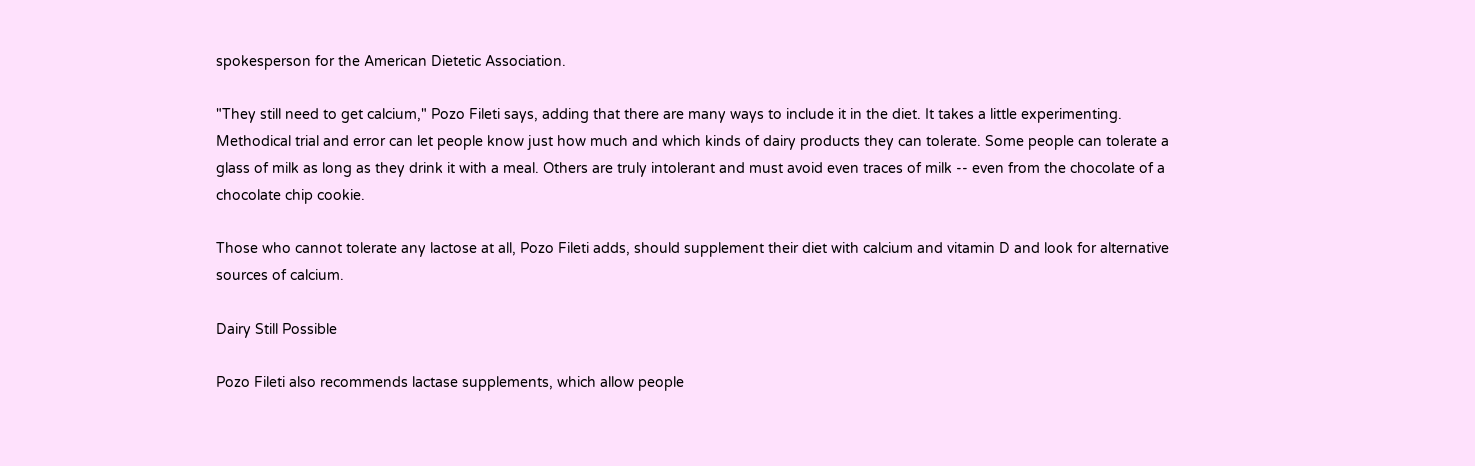spokesperson for the American Dietetic Association.

"They still need to get calcium," Pozo Fileti says, adding that there are many ways to include it in the diet. It takes a little experimenting. Methodical trial and error can let people know just how much and which kinds of dairy products they can tolerate. Some people can tolerate a glass of milk as long as they drink it with a meal. Others are truly intolerant and must avoid even traces of milk -- even from the chocolate of a chocolate chip cookie.

Those who cannot tolerate any lactose at all, Pozo Fileti adds, should supplement their diet with calcium and vitamin D and look for alternative sources of calcium.

Dairy Still Possible

Pozo Fileti also recommends lactase supplements, which allow people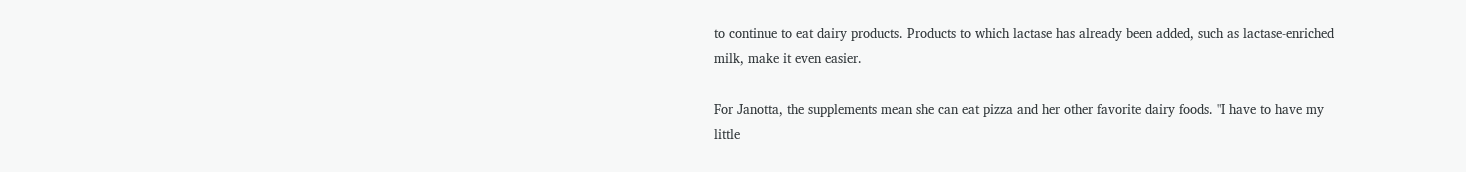to continue to eat dairy products. Products to which lactase has already been added, such as lactase-enriched milk, make it even easier.

For Janotta, the supplements mean she can eat pizza and her other favorite dairy foods. "I have to have my little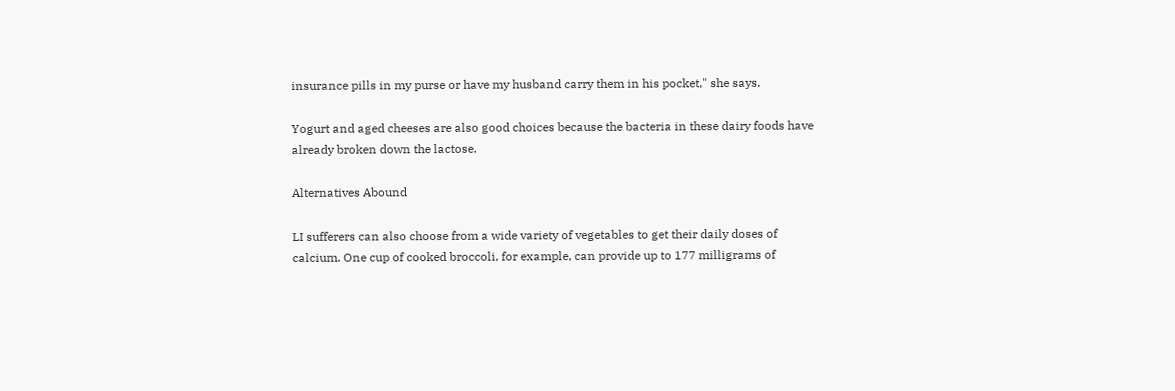insurance pills in my purse or have my husband carry them in his pocket," she says.

Yogurt and aged cheeses are also good choices because the bacteria in these dairy foods have already broken down the lactose.

Alternatives Abound

LI sufferers can also choose from a wide variety of vegetables to get their daily doses of calcium. One cup of cooked broccoli, for example, can provide up to 177 milligrams of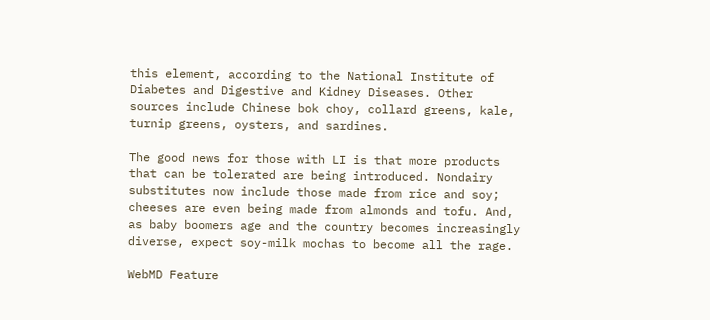this element, according to the National Institute of Diabetes and Digestive and Kidney Diseases. Other sources include Chinese bok choy, collard greens, kale, turnip greens, oysters, and sardines.

The good news for those with LI is that more products that can be tolerated are being introduced. Nondairy substitutes now include those made from rice and soy; cheeses are even being made from almonds and tofu. And, as baby boomers age and the country becomes increasingly diverse, expect soy-milk mochas to become all the rage.

WebMD Feature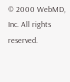© 2000 WebMD, Inc. All rights reserved.